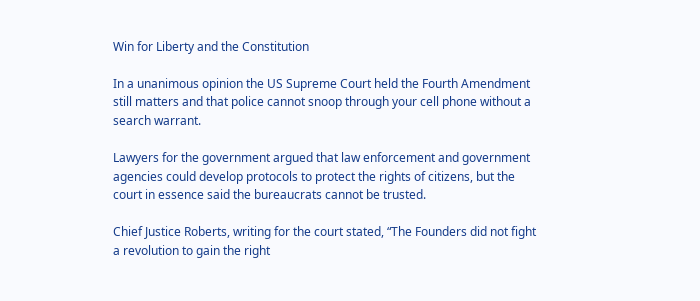Win for Liberty and the Constitution

In a unanimous opinion the US Supreme Court held the Fourth Amendment still matters and that police cannot snoop through your cell phone without a search warrant.

Lawyers for the government argued that law enforcement and government agencies could develop protocols to protect the rights of citizens, but the court in essence said the bureaucrats cannot be trusted.

Chief Justice Roberts, writing for the court stated, “The Founders did not fight a revolution to gain the right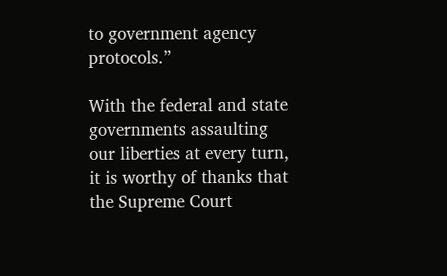to government agency protocols.”

With the federal and state governments assaulting our liberties at every turn, it is worthy of thanks that the Supreme Court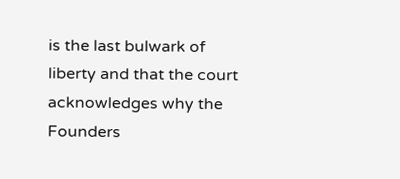is the last bulwark of liberty and that the court acknowledges why the Founders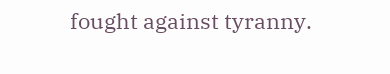fought against tyranny.